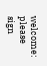welcome: please sign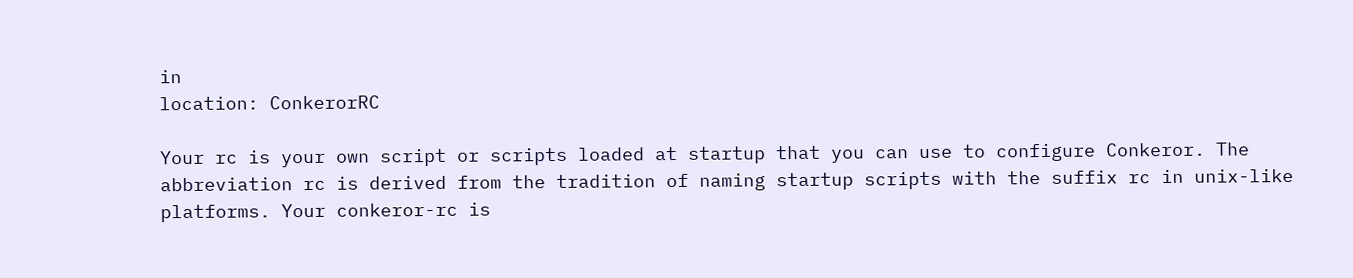in
location: ConkerorRC

Your rc is your own script or scripts loaded at startup that you can use to configure Conkeror. The abbreviation rc is derived from the tradition of naming startup scripts with the suffix rc in unix-like platforms. Your conkeror-rc is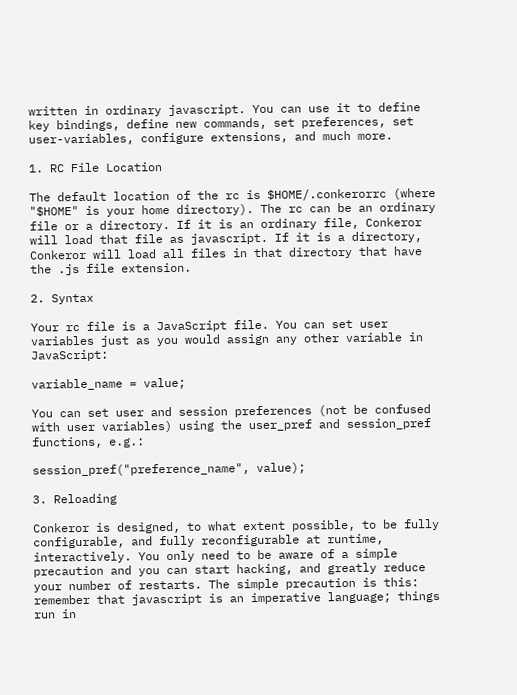written in ordinary javascript. You can use it to define key bindings, define new commands, set preferences, set user-variables, configure extensions, and much more.

1. RC File Location

The default location of the rc is $HOME/.conkerorrc (where "$HOME" is your home directory). The rc can be an ordinary file or a directory. If it is an ordinary file, Conkeror will load that file as javascript. If it is a directory, Conkeror will load all files in that directory that have the .js file extension.

2. Syntax

Your rc file is a JavaScript file. You can set user variables just as you would assign any other variable in JavaScript:

variable_name = value;

You can set user and session preferences (not be confused with user variables) using the user_pref and session_pref functions, e.g.:

session_pref("preference_name", value);

3. Reloading

Conkeror is designed, to what extent possible, to be fully configurable, and fully reconfigurable at runtime, interactively. You only need to be aware of a simple precaution and you can start hacking, and greatly reduce your number of restarts. The simple precaution is this: remember that javascript is an imperative language; things run in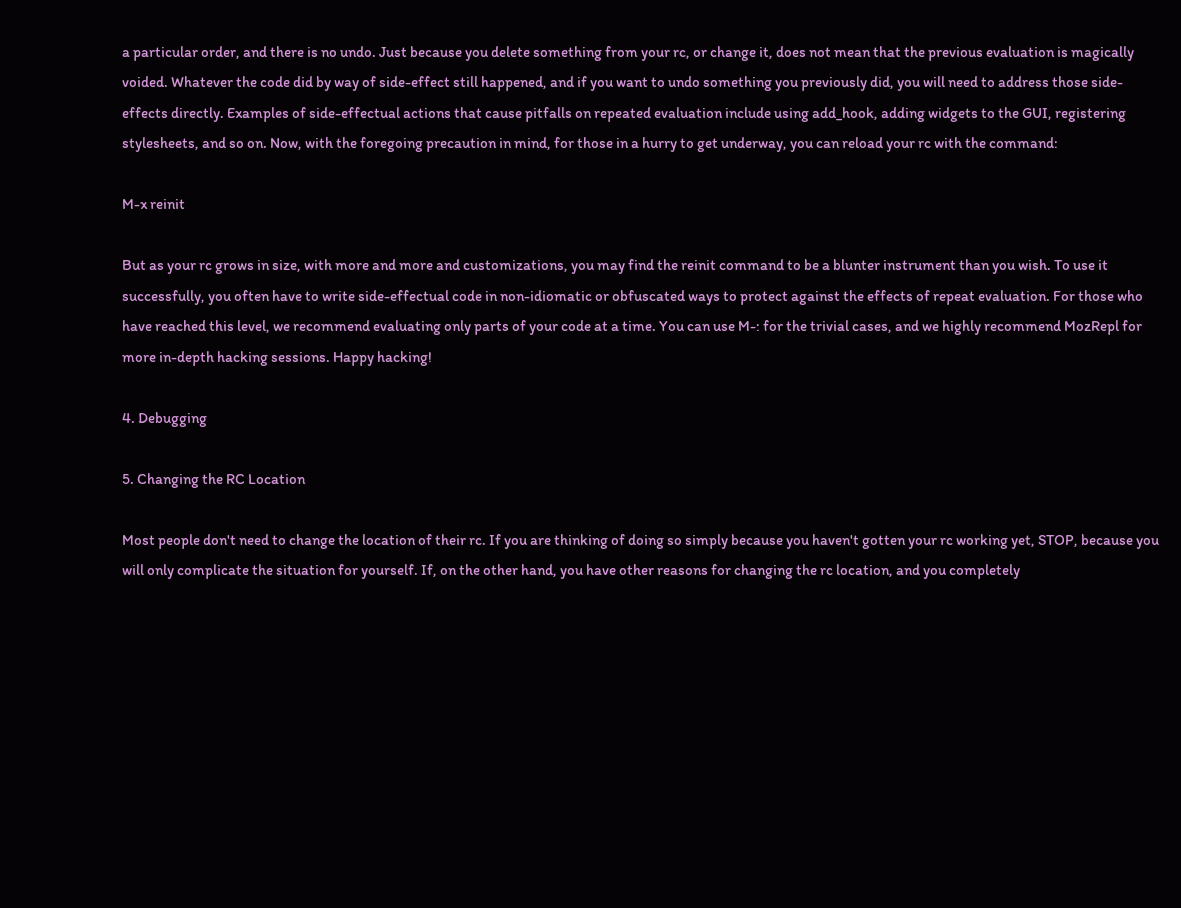a particular order, and there is no undo. Just because you delete something from your rc, or change it, does not mean that the previous evaluation is magically voided. Whatever the code did by way of side-effect still happened, and if you want to undo something you previously did, you will need to address those side-effects directly. Examples of side-effectual actions that cause pitfalls on repeated evaluation include using add_hook, adding widgets to the GUI, registering stylesheets, and so on. Now, with the foregoing precaution in mind, for those in a hurry to get underway, you can reload your rc with the command:

M-x reinit

But as your rc grows in size, with more and more and customizations, you may find the reinit command to be a blunter instrument than you wish. To use it successfully, you often have to write side-effectual code in non-idiomatic or obfuscated ways to protect against the effects of repeat evaluation. For those who have reached this level, we recommend evaluating only parts of your code at a time. You can use M-: for the trivial cases, and we highly recommend MozRepl for more in-depth hacking sessions. Happy hacking!

4. Debugging

5. Changing the RC Location

Most people don't need to change the location of their rc. If you are thinking of doing so simply because you haven't gotten your rc working yet, STOP, because you will only complicate the situation for yourself. If, on the other hand, you have other reasons for changing the rc location, and you completely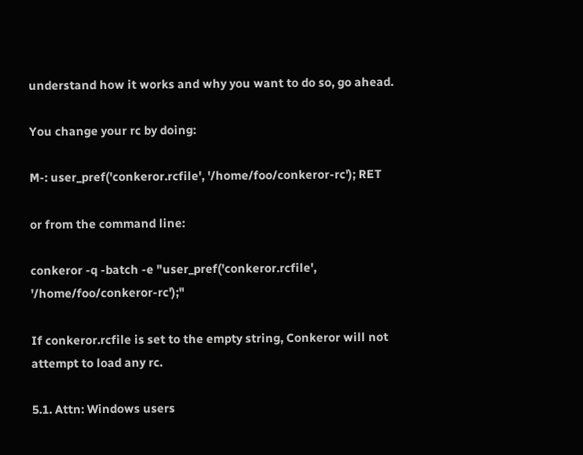understand how it works and why you want to do so, go ahead.

You change your rc by doing:

M-: user_pref('conkeror.rcfile', '/home/foo/conkeror-rc'); RET

or from the command line:

conkeror -q -batch -e "user_pref('conkeror.rcfile', '/home/foo/conkeror-rc');"

If conkeror.rcfile is set to the empty string, Conkeror will not attempt to load any rc.

5.1. Attn: Windows users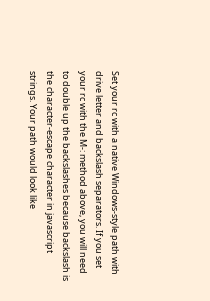Set your rc with a native Windows-style path with drive letter and backslash separators. If you set your rc with the M-: method above, you will need to double up the backslashes because backslash is the character-escape character in javascript strings. Your path would look like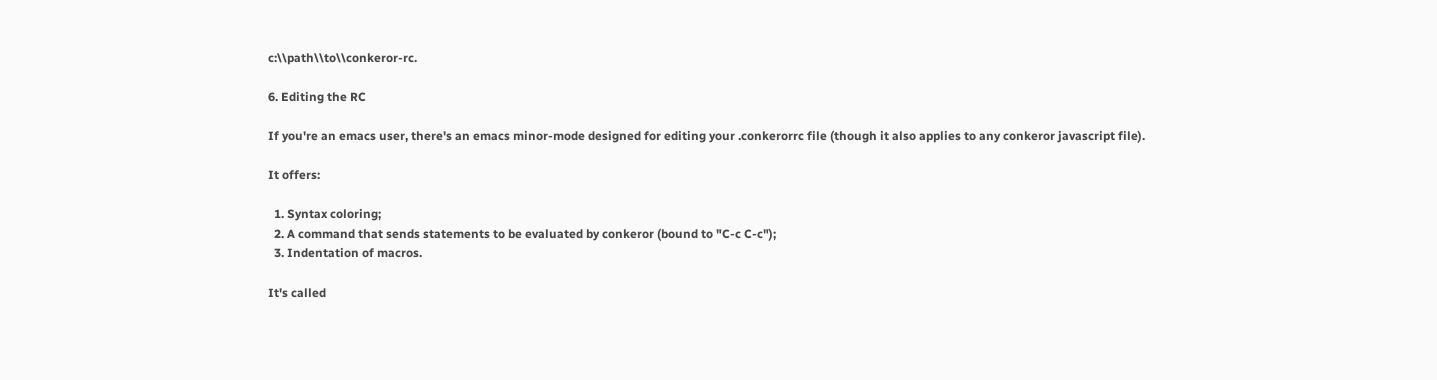c:\\path\\to\\conkeror-rc.

6. Editing the RC

If you're an emacs user, there's an emacs minor-mode designed for editing your .conkerorrc file (though it also applies to any conkeror javascript file).

It offers:

  1. Syntax coloring;
  2. A command that sends statements to be evaluated by conkeror (bound to "C-c C-c");
  3. Indentation of macros.

It's called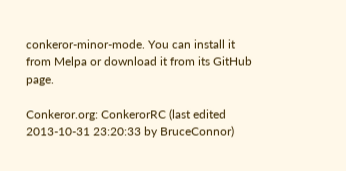conkeror-minor-mode. You can install it from Melpa or download it from its GitHub page.

Conkeror.org: ConkerorRC (last edited 2013-10-31 23:20:33 by BruceConnor)